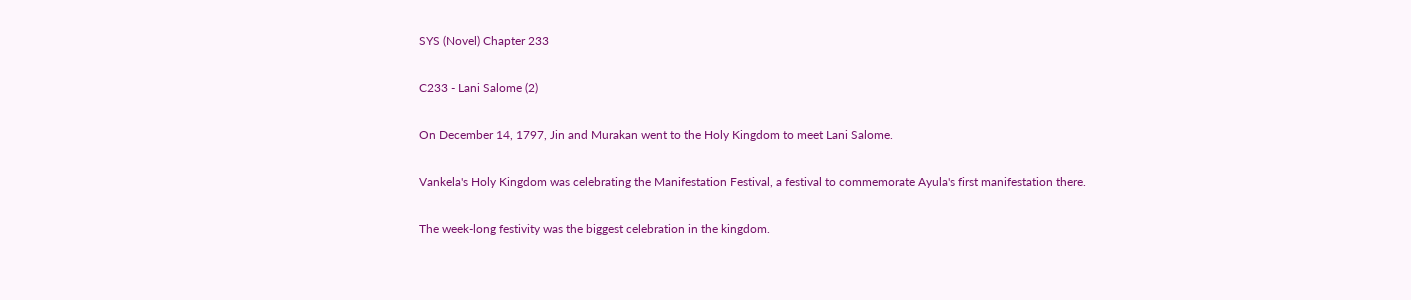SYS (Novel) Chapter 233

C233 - Lani Salome (2)

On December 14, 1797, Jin and Murakan went to the Holy Kingdom to meet Lani Salome.

Vankela's Holy Kingdom was celebrating the Manifestation Festival, a festival to commemorate Ayula's first manifestation there.

The week-long festivity was the biggest celebration in the kingdom.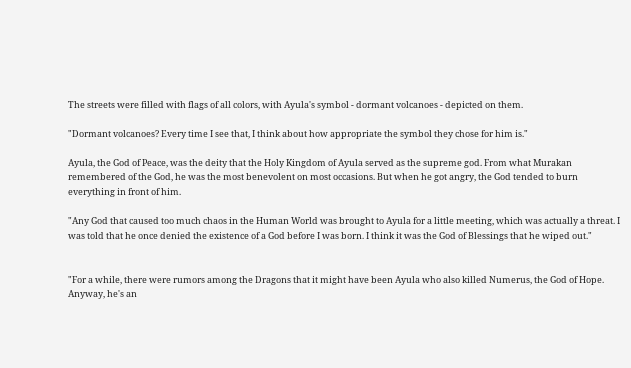The streets were filled with flags of all colors, with Ayula's symbol - dormant volcanoes - depicted on them.

"Dormant volcanoes? Every time I see that, I think about how appropriate the symbol they chose for him is."

Ayula, the God of Peace, was the deity that the Holy Kingdom of Ayula served as the supreme god. From what Murakan remembered of the God, he was the most benevolent on most occasions. But when he got angry, the God tended to burn everything in front of him.

"Any God that caused too much chaos in the Human World was brought to Ayula for a little meeting, which was actually a threat. I was told that he once denied the existence of a God before I was born. I think it was the God of Blessings that he wiped out."


"For a while, there were rumors among the Dragons that it might have been Ayula who also killed Numerus, the God of Hope. Anyway, he's an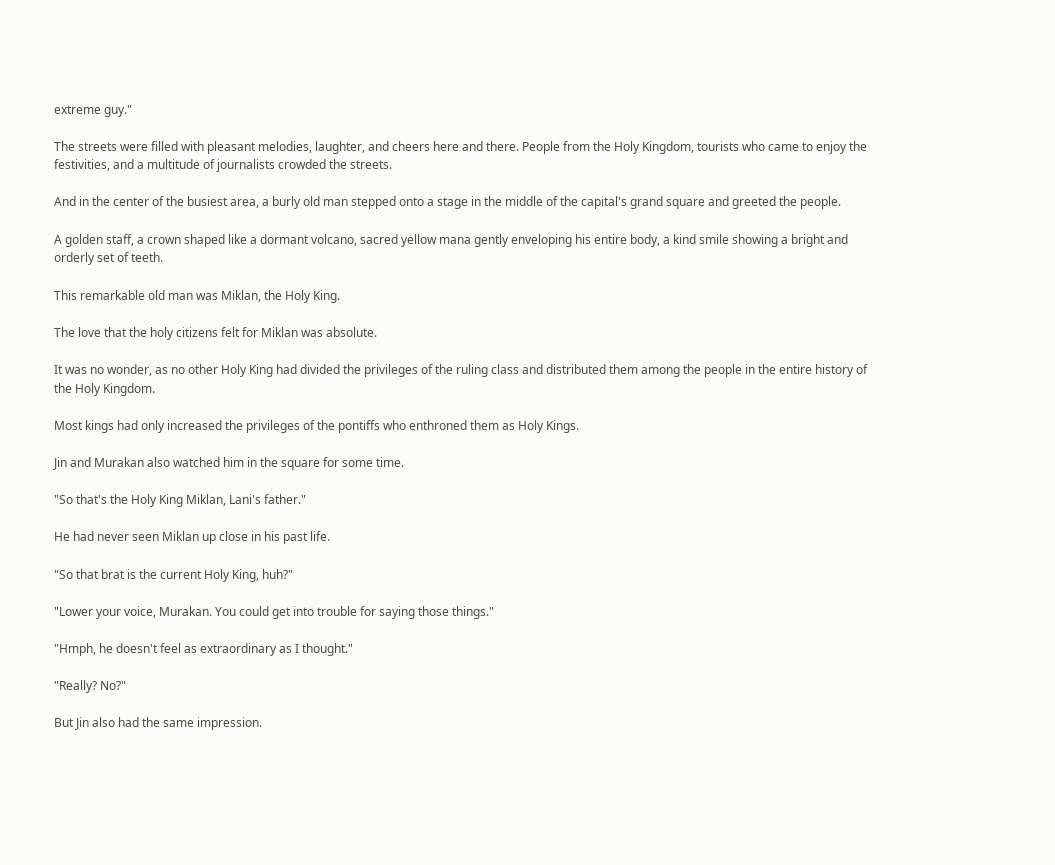extreme guy."

The streets were filled with pleasant melodies, laughter, and cheers here and there. People from the Holy Kingdom, tourists who came to enjoy the festivities, and a multitude of journalists crowded the streets.

And in the center of the busiest area, a burly old man stepped onto a stage in the middle of the capital's grand square and greeted the people.

A golden staff, a crown shaped like a dormant volcano, sacred yellow mana gently enveloping his entire body, a kind smile showing a bright and orderly set of teeth.

This remarkable old man was Miklan, the Holy King.

The love that the holy citizens felt for Miklan was absolute.

It was no wonder, as no other Holy King had divided the privileges of the ruling class and distributed them among the people in the entire history of the Holy Kingdom.

Most kings had only increased the privileges of the pontiffs who enthroned them as Holy Kings.

Jin and Murakan also watched him in the square for some time.

"So that's the Holy King Miklan, Lani's father."

He had never seen Miklan up close in his past life.

"So that brat is the current Holy King, huh?"

"Lower your voice, Murakan. You could get into trouble for saying those things."

"Hmph, he doesn't feel as extraordinary as I thought."

"Really? No?"

But Jin also had the same impression.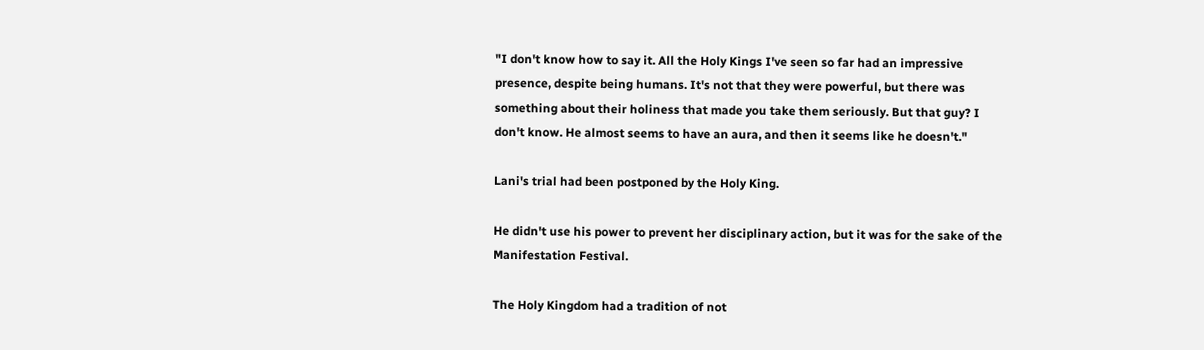"I don't know how to say it. All the Holy Kings I've seen so far had an impressive presence, despite being humans. It's not that they were powerful, but there was something about their holiness that made you take them seriously. But that guy? I don't know. He almost seems to have an aura, and then it seems like he doesn't."

Lani's trial had been postponed by the Holy King.

He didn't use his power to prevent her disciplinary action, but it was for the sake of the Manifestation Festival.

The Holy Kingdom had a tradition of not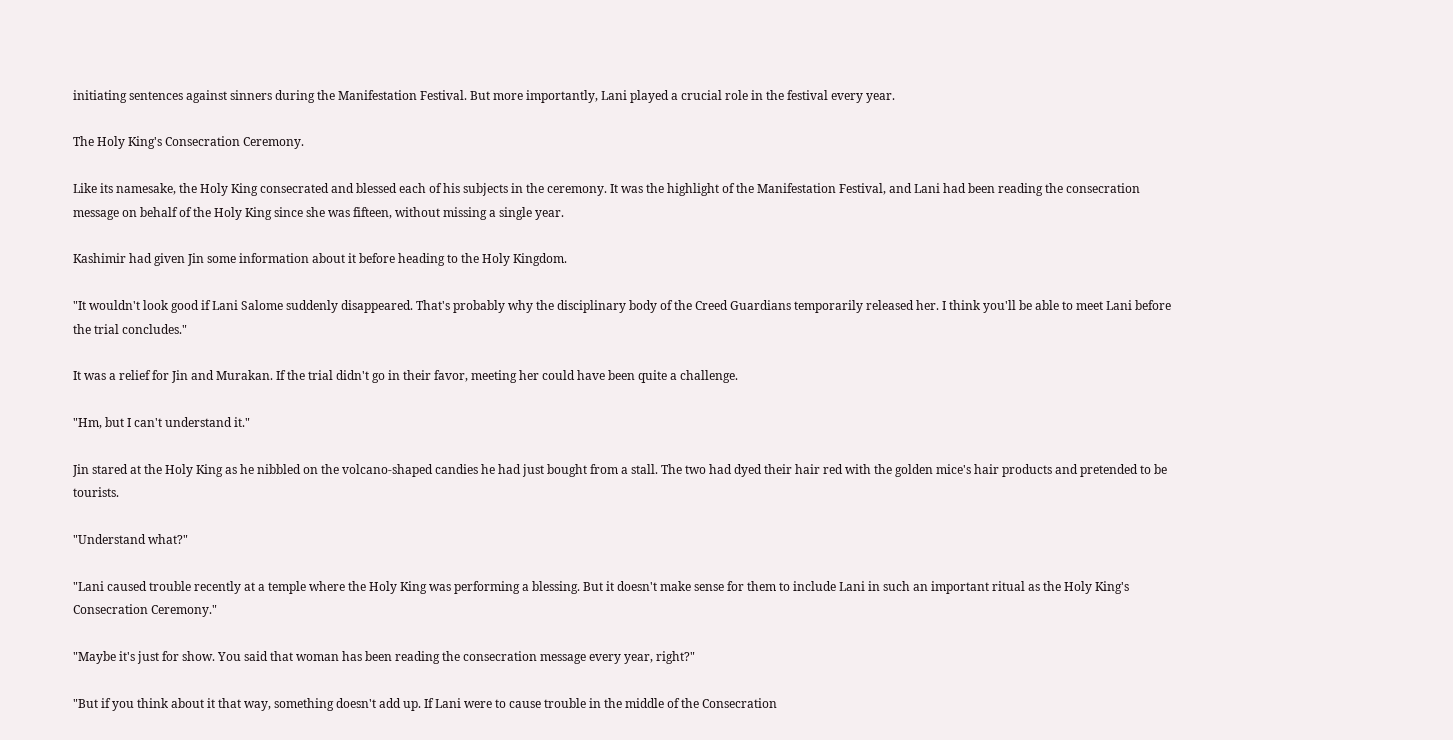initiating sentences against sinners during the Manifestation Festival. But more importantly, Lani played a crucial role in the festival every year.

The Holy King's Consecration Ceremony.

Like its namesake, the Holy King consecrated and blessed each of his subjects in the ceremony. It was the highlight of the Manifestation Festival, and Lani had been reading the consecration message on behalf of the Holy King since she was fifteen, without missing a single year.

Kashimir had given Jin some information about it before heading to the Holy Kingdom.

"It wouldn't look good if Lani Salome suddenly disappeared. That's probably why the disciplinary body of the Creed Guardians temporarily released her. I think you'll be able to meet Lani before the trial concludes."

It was a relief for Jin and Murakan. If the trial didn't go in their favor, meeting her could have been quite a challenge.

"Hm, but I can't understand it."

Jin stared at the Holy King as he nibbled on the volcano-shaped candies he had just bought from a stall. The two had dyed their hair red with the golden mice's hair products and pretended to be tourists.

"Understand what?"

"Lani caused trouble recently at a temple where the Holy King was performing a blessing. But it doesn't make sense for them to include Lani in such an important ritual as the Holy King's Consecration Ceremony."

"Maybe it's just for show. You said that woman has been reading the consecration message every year, right?"

"But if you think about it that way, something doesn't add up. If Lani were to cause trouble in the middle of the Consecration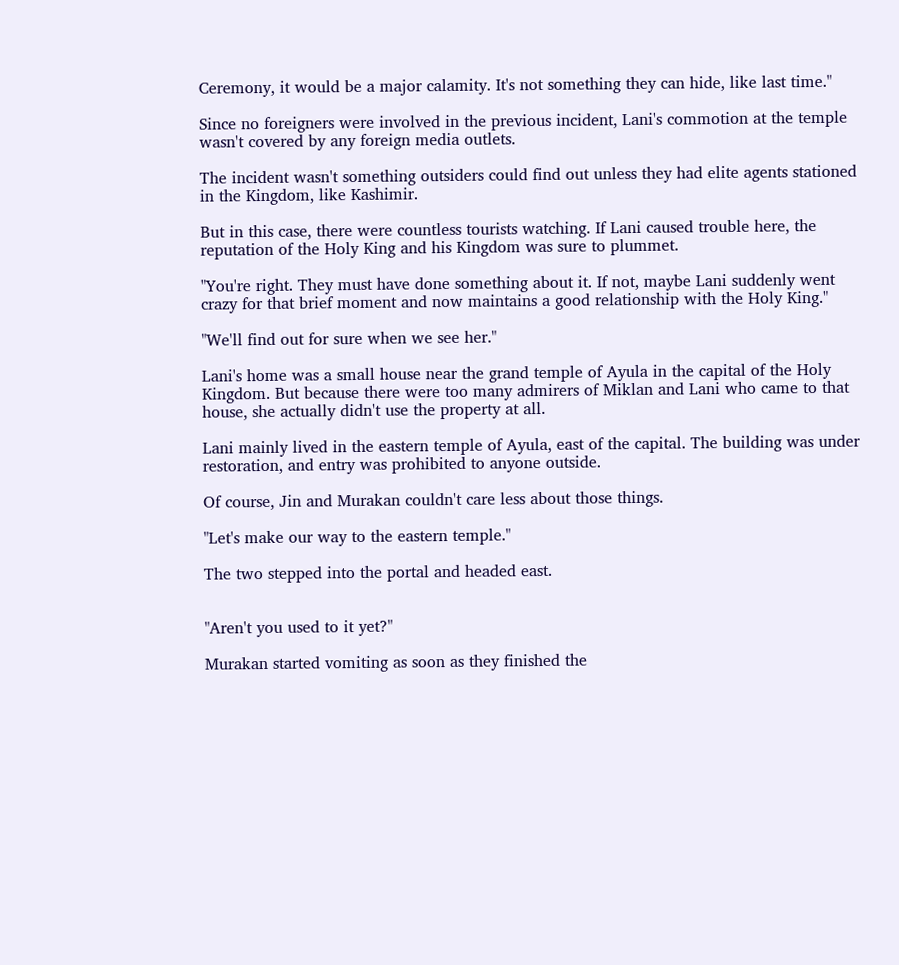Ceremony, it would be a major calamity. It's not something they can hide, like last time."

Since no foreigners were involved in the previous incident, Lani's commotion at the temple wasn't covered by any foreign media outlets.

The incident wasn't something outsiders could find out unless they had elite agents stationed in the Kingdom, like Kashimir.

But in this case, there were countless tourists watching. If Lani caused trouble here, the reputation of the Holy King and his Kingdom was sure to plummet.

"You're right. They must have done something about it. If not, maybe Lani suddenly went crazy for that brief moment and now maintains a good relationship with the Holy King."

"We'll find out for sure when we see her."

Lani's home was a small house near the grand temple of Ayula in the capital of the Holy Kingdom. But because there were too many admirers of Miklan and Lani who came to that house, she actually didn't use the property at all.

Lani mainly lived in the eastern temple of Ayula, east of the capital. The building was under restoration, and entry was prohibited to anyone outside.

Of course, Jin and Murakan couldn't care less about those things.

"Let's make our way to the eastern temple."

The two stepped into the portal and headed east.


"Aren't you used to it yet?"

Murakan started vomiting as soon as they finished the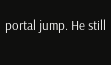portal jump. He still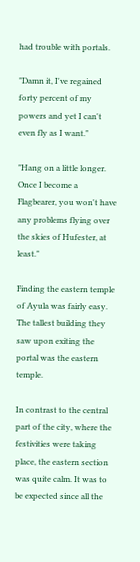had trouble with portals.

"Damn it, I've regained forty percent of my powers and yet I can't even fly as I want."

"Hang on a little longer. Once I become a Flagbearer, you won't have any problems flying over the skies of Hufester, at least."

Finding the eastern temple of Ayula was fairly easy. The tallest building they saw upon exiting the portal was the eastern temple.

In contrast to the central part of the city, where the festivities were taking place, the eastern section was quite calm. It was to be expected since all the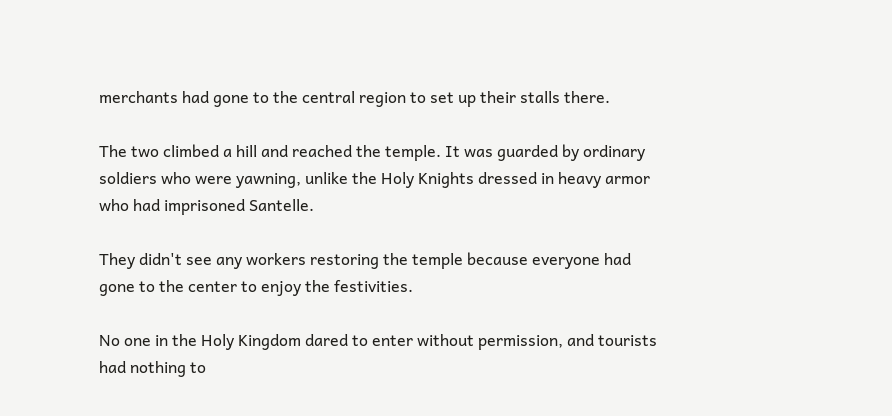merchants had gone to the central region to set up their stalls there.

The two climbed a hill and reached the temple. It was guarded by ordinary soldiers who were yawning, unlike the Holy Knights dressed in heavy armor who had imprisoned Santelle.

They didn't see any workers restoring the temple because everyone had gone to the center to enjoy the festivities.

No one in the Holy Kingdom dared to enter without permission, and tourists had nothing to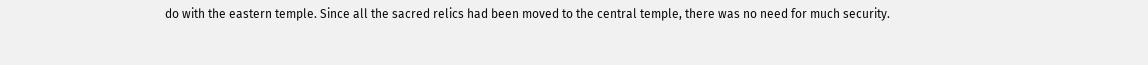do with the eastern temple. Since all the sacred relics had been moved to the central temple, there was no need for much security.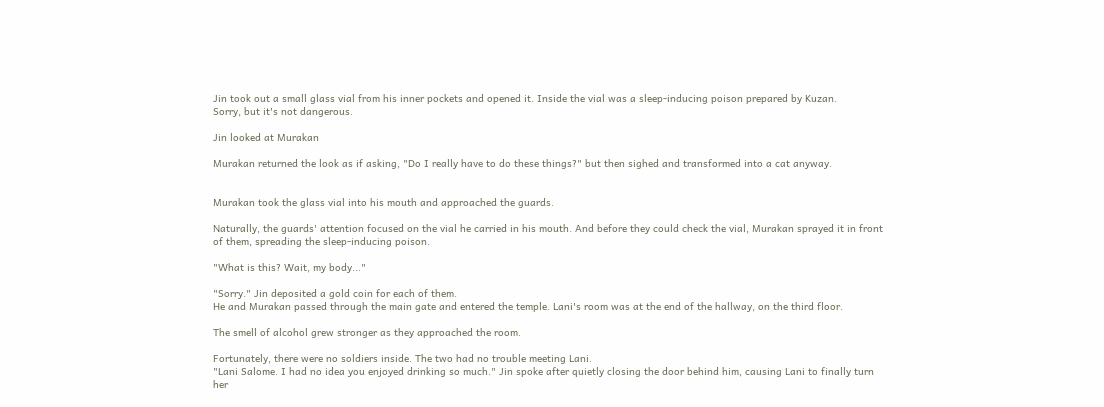Jin took out a small glass vial from his inner pockets and opened it. Inside the vial was a sleep-inducing poison prepared by Kuzan.
Sorry, but it's not dangerous.

Jin looked at Murakan

Murakan returned the look as if asking, "Do I really have to do these things?" but then sighed and transformed into a cat anyway.


Murakan took the glass vial into his mouth and approached the guards.

Naturally, the guards' attention focused on the vial he carried in his mouth. And before they could check the vial, Murakan sprayed it in front of them, spreading the sleep-inducing poison.

"What is this? Wait, my body..."

"Sorry." Jin deposited a gold coin for each of them.
He and Murakan passed through the main gate and entered the temple. Lani's room was at the end of the hallway, on the third floor.

The smell of alcohol grew stronger as they approached the room.

Fortunately, there were no soldiers inside. The two had no trouble meeting Lani.
"Lani Salome. I had no idea you enjoyed drinking so much." Jin spoke after quietly closing the door behind him, causing Lani to finally turn her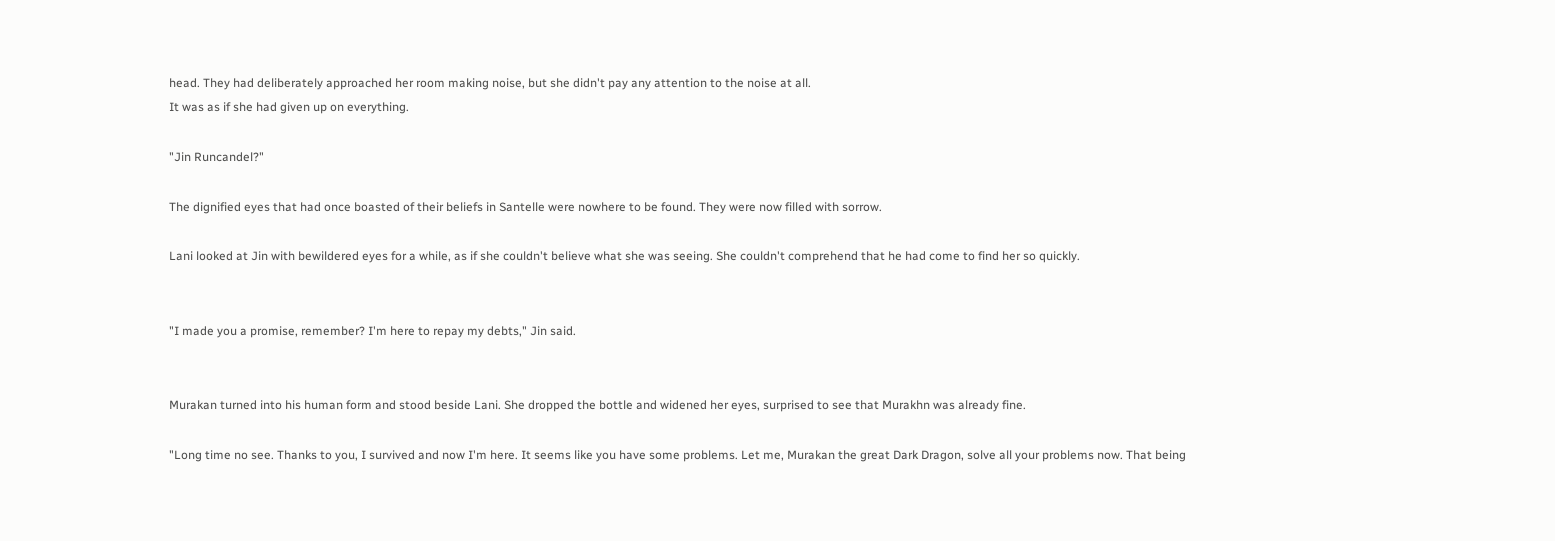head. They had deliberately approached her room making noise, but she didn't pay any attention to the noise at all.
It was as if she had given up on everything.

"Jin Runcandel?"

The dignified eyes that had once boasted of their beliefs in Santelle were nowhere to be found. They were now filled with sorrow.

Lani looked at Jin with bewildered eyes for a while, as if she couldn't believe what she was seeing. She couldn't comprehend that he had come to find her so quickly.


"I made you a promise, remember? I'm here to repay my debts," Jin said.


Murakan turned into his human form and stood beside Lani. She dropped the bottle and widened her eyes, surprised to see that Murakhn was already fine.

"Long time no see. Thanks to you, I survived and now I'm here. It seems like you have some problems. Let me, Murakan the great Dark Dragon, solve all your problems now. That being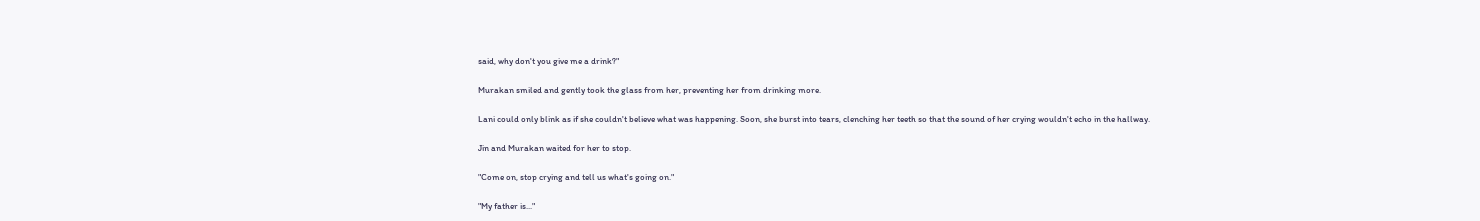said, why don't you give me a drink?"

Murakan smiled and gently took the glass from her, preventing her from drinking more.

Lani could only blink as if she couldn't believe what was happening. Soon, she burst into tears, clenching her teeth so that the sound of her crying wouldn't echo in the hallway.

Jin and Murakan waited for her to stop.

"Come on, stop crying and tell us what's going on."

"My father is..."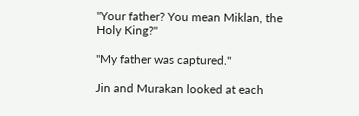"Your father? You mean Miklan, the Holy King?"

"My father was captured."

Jin and Murakan looked at each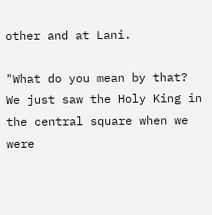other and at Lani.

"What do you mean by that? We just saw the Holy King in the central square when we were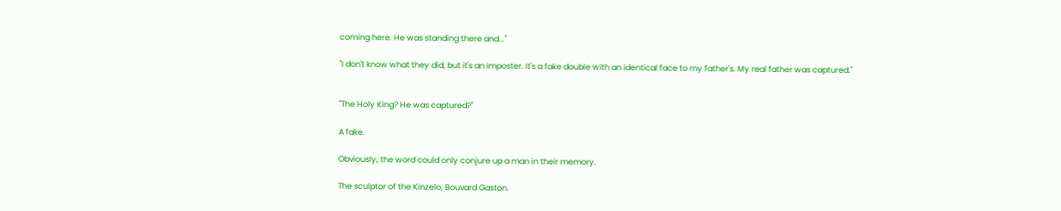coming here. He was standing there and..."

"I don't know what they did, but it's an imposter. It's a fake double with an identical face to my father's. My real father was captured."


"The Holy King? He was captured?"

A fake.

Obviously, the word could only conjure up a man in their memory.

The sculptor of the Kinzelo, Bouvard Gaston.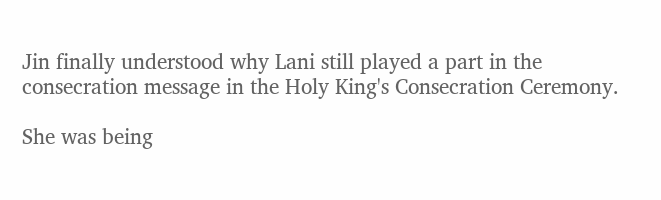Jin finally understood why Lani still played a part in the consecration message in the Holy King's Consecration Ceremony.

She was being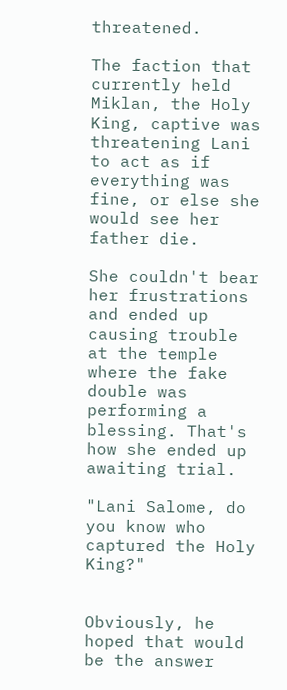threatened.

The faction that currently held Miklan, the Holy King, captive was threatening Lani to act as if everything was fine, or else she would see her father die.

She couldn't bear her frustrations and ended up causing trouble at the temple where the fake double was performing a blessing. That's how she ended up awaiting trial.

"Lani Salome, do you know who captured the Holy King?"


Obviously, he hoped that would be the answer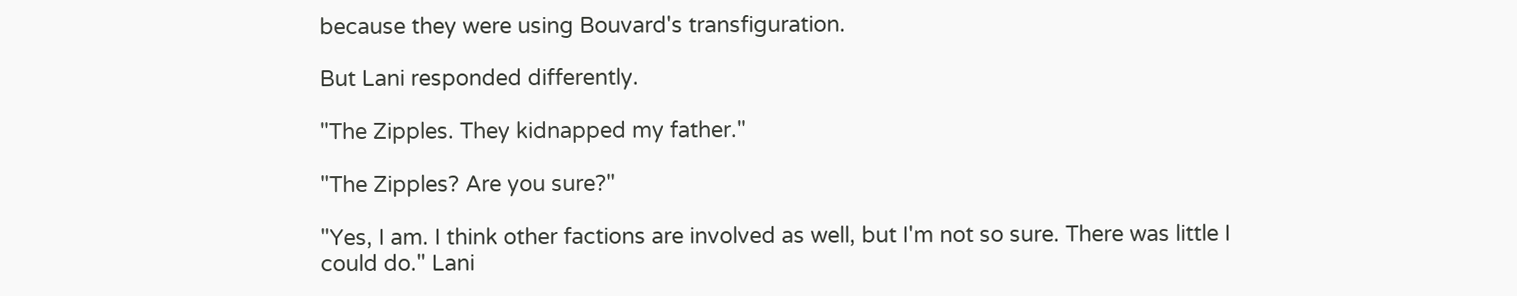because they were using Bouvard's transfiguration.

But Lani responded differently.

"The Zipples. They kidnapped my father."

"The Zipples? Are you sure?"

"Yes, I am. I think other factions are involved as well, but I'm not so sure. There was little I could do." Lani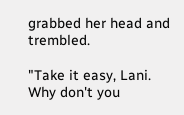grabbed her head and trembled.

"Take it easy, Lani. Why don't you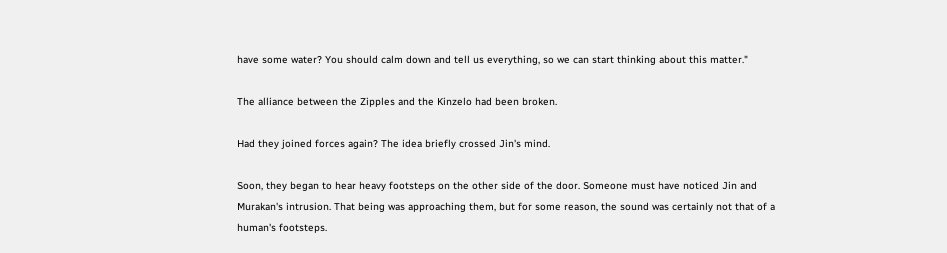have some water? You should calm down and tell us everything, so we can start thinking about this matter."

The alliance between the Zipples and the Kinzelo had been broken.

Had they joined forces again? The idea briefly crossed Jin's mind.

Soon, they began to hear heavy footsteps on the other side of the door. Someone must have noticed Jin and Murakan's intrusion. That being was approaching them, but for some reason, the sound was certainly not that of a human's footsteps.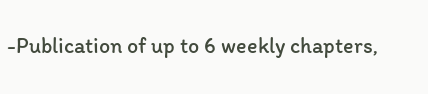-Publication of up to 6 weekly chapters,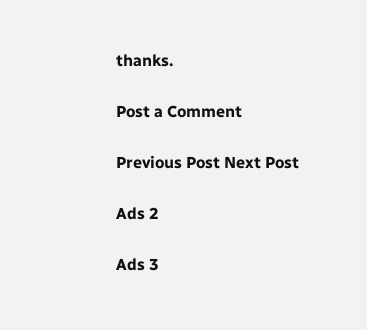thanks.

Post a Comment

Previous Post Next Post

Ads 2

Ads 3